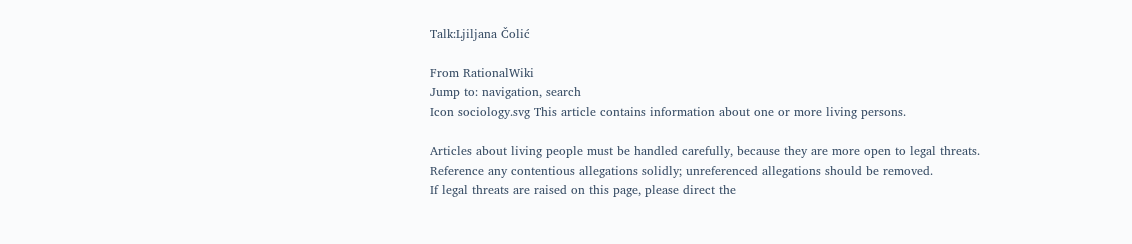Talk:Ljiljana Čolić

From RationalWiki
Jump to: navigation, search
Icon sociology.svg This article contains information about one or more living persons.

Articles about living people must be handled carefully, because they are more open to legal threats.
Reference any contentious allegations solidly; unreferenced allegations should be removed.
If legal threats are raised on this page, please direct the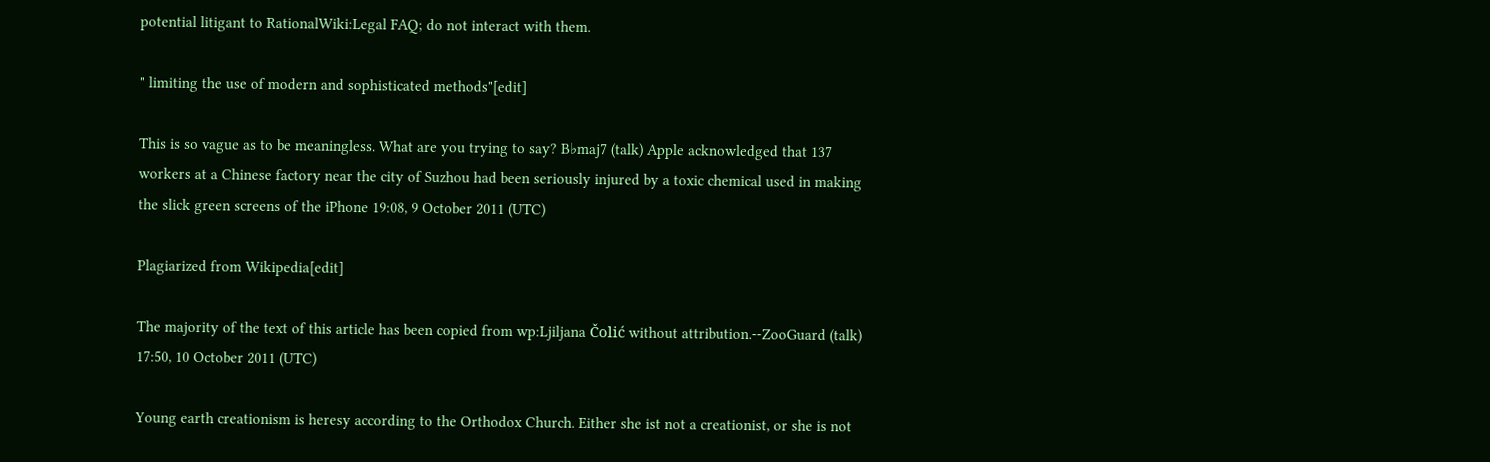potential litigant to RationalWiki:Legal FAQ; do not interact with them.

" limiting the use of modern and sophisticated methods"[edit]

This is so vague as to be meaningless. What are you trying to say? B♭maj7 (talk) Apple acknowledged that 137 workers at a Chinese factory near the city of Suzhou had been seriously injured by a toxic chemical used in making the slick green screens of the iPhone 19:08, 9 October 2011 (UTC)

Plagiarized from Wikipedia[edit]

The majority of the text of this article has been copied from wp:Ljiljana Čolić without attribution.--ZooGuard (talk) 17:50, 10 October 2011 (UTC)

Young earth creationism is heresy according to the Orthodox Church. Either she ist not a creationist, or she is not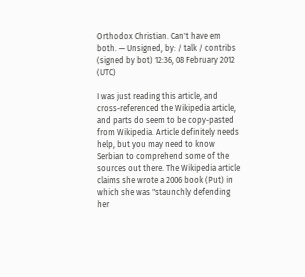Orthodox Christian. Can't have em both. — Unsigned, by: / talk / contribs (signed by bot) 12:36, 08 February 2012 (UTC)

I was just reading this article, and cross-referenced the Wikipedia article, and parts do seem to be copy-pasted from Wikipedia. Article definitely needs help, but you may need to know Serbian to comprehend some of the sources out there. The Wikipedia article claims she wrote a 2006 book (Put) in which she was "staunchly defending her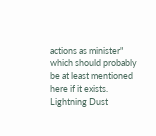actions as minister" which should probably be at least mentioned here if it exists. Lightning Dust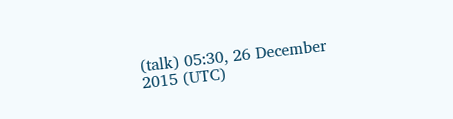(talk) 05:30, 26 December 2015 (UTC)